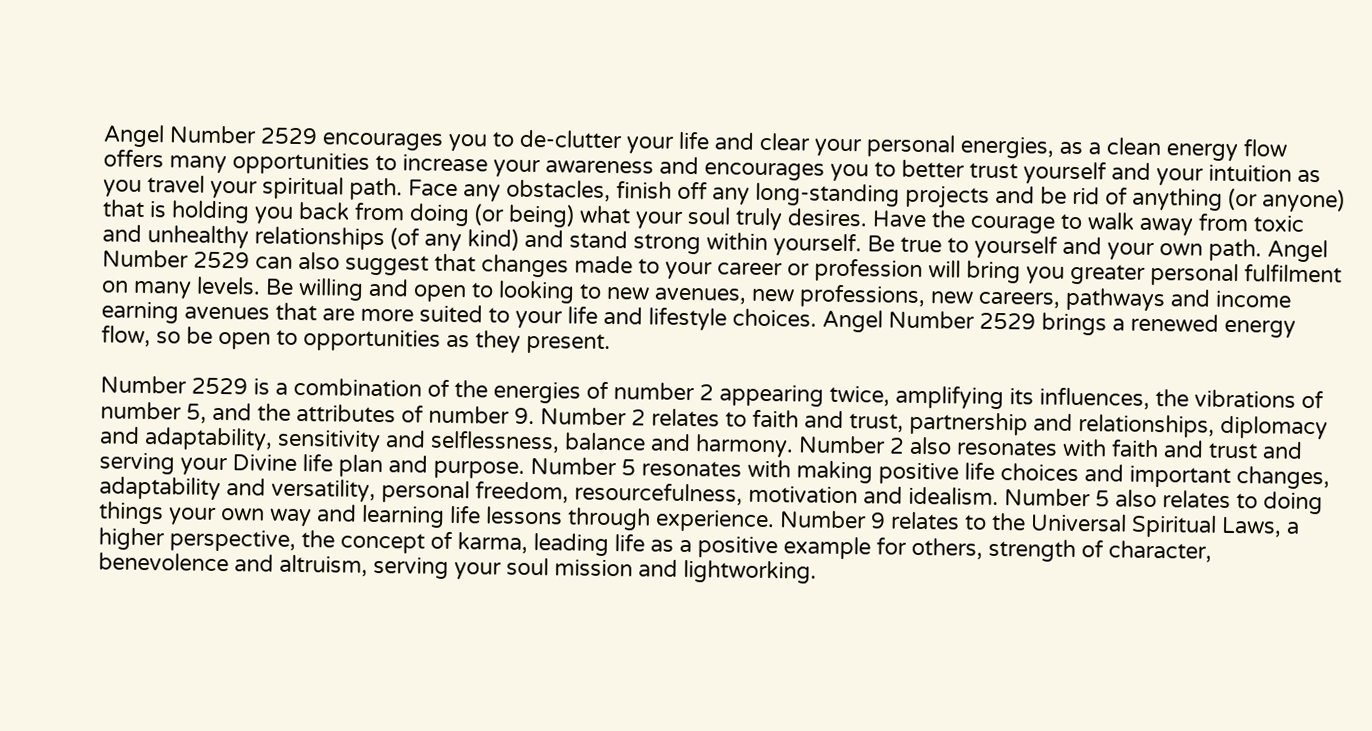Angel Number 2529 encourages you to de-clutter your life and clear your personal energies, as a clean energy flow offers many opportunities to increase your awareness and encourages you to better trust yourself and your intuition as you travel your spiritual path. Face any obstacles, finish off any long-standing projects and be rid of anything (or anyone) that is holding you back from doing (or being) what your soul truly desires. Have the courage to walk away from toxic and unhealthy relationships (of any kind) and stand strong within yourself. Be true to yourself and your own path. Angel Number 2529 can also suggest that changes made to your career or profession will bring you greater personal fulfilment on many levels. Be willing and open to looking to new avenues, new professions, new careers, pathways and income earning avenues that are more suited to your life and lifestyle choices. Angel Number 2529 brings a renewed energy flow, so be open to opportunities as they present.

Number 2529 is a combination of the energies of number 2 appearing twice, amplifying its influences, the vibrations of number 5, and the attributes of number 9. Number 2 relates to faith and trust, partnership and relationships, diplomacy and adaptability, sensitivity and selflessness, balance and harmony. Number 2 also resonates with faith and trust and serving your Divine life plan and purpose. Number 5 resonates with making positive life choices and important changes, adaptability and versatility, personal freedom, resourcefulness, motivation and idealism. Number 5 also relates to doing things your own way and learning life lessons through experience. Number 9 relates to the Universal Spiritual Laws, a higher perspective, the concept of karma, leading life as a positive example for others, strength of character, benevolence and altruism, serving your soul mission and lightworking.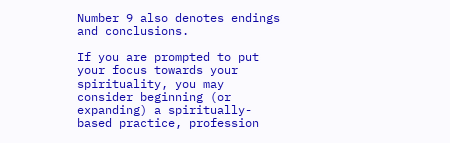Number 9 also denotes endings and conclusions.

If you are prompted to put your focus towards your spirituality, you may consider beginning (or expanding) a spiritually-based practice, profession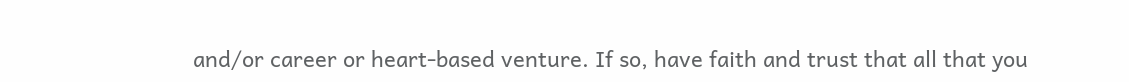and/or career or heart-based venture. If so, have faith and trust that all that you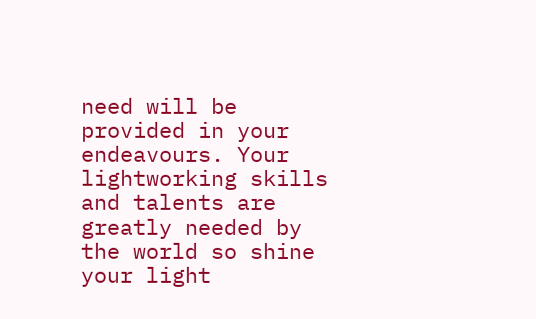need will be provided in your endeavours. Your lightworking skills and talents are greatly needed by the world so shine your light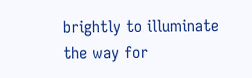brightly to illuminate the way for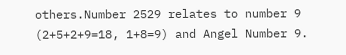others.Number 2529 relates to number 9 (2+5+2+9=18, 1+8=9) and Angel Number 9.